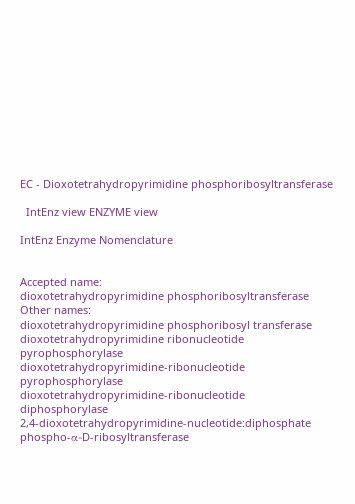EC - Dioxotetrahydropyrimidine phosphoribosyltransferase

  IntEnz view ENZYME view

IntEnz Enzyme Nomenclature


Accepted name:
dioxotetrahydropyrimidine phosphoribosyltransferase
Other names:
dioxotetrahydropyrimidine phosphoribosyl transferase
dioxotetrahydropyrimidine ribonucleotide pyrophosphorylase
dioxotetrahydropyrimidine-ribonucleotide pyrophosphorylase
dioxotetrahydropyrimidine-ribonucleotide diphosphorylase
2,4-dioxotetrahydropyrimidine-nucleotide:diphosphate phospho-α-D-ribosyltransferase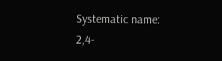Systematic name:
2,4-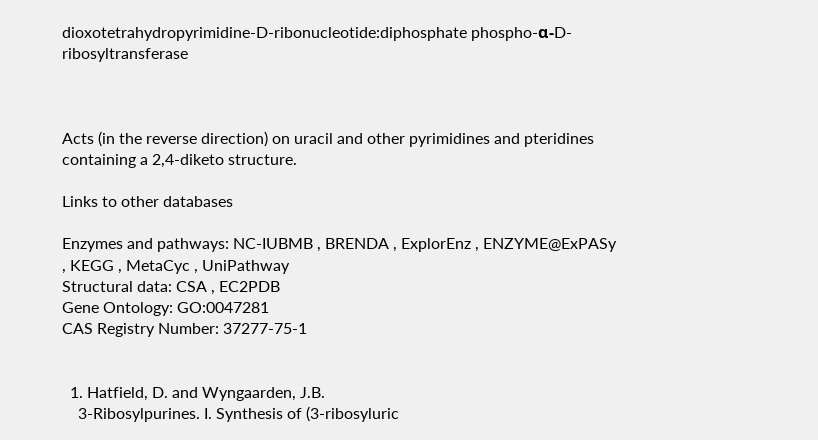dioxotetrahydropyrimidine-D-ribonucleotide:diphosphate phospho-α-D-ribosyltransferase



Acts (in the reverse direction) on uracil and other pyrimidines and pteridines containing a 2,4-diketo structure.

Links to other databases

Enzymes and pathways: NC-IUBMB , BRENDA , ExplorEnz , ENZYME@ExPASy , KEGG , MetaCyc , UniPathway
Structural data: CSA , EC2PDB
Gene Ontology: GO:0047281
CAS Registry Number: 37277-75-1


  1. Hatfield, D. and Wyngaarden, J.B.
    3-Ribosylpurines. I. Synthesis of (3-ribosyluric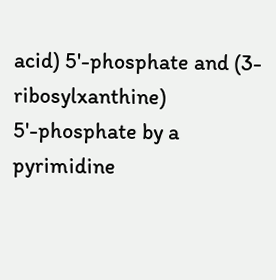acid) 5'-phosphate and (3-ribosylxanthine) 5'-phosphate by a pyrimidine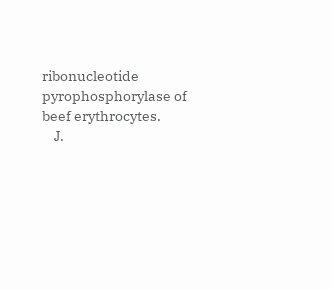ribonucleotide pyrophosphorylase of beef erythrocytes.
    J.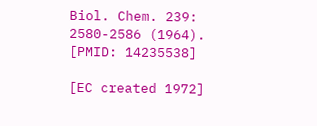Biol. Chem. 239: 2580-2586 (1964). [PMID: 14235538]

[EC created 1972]